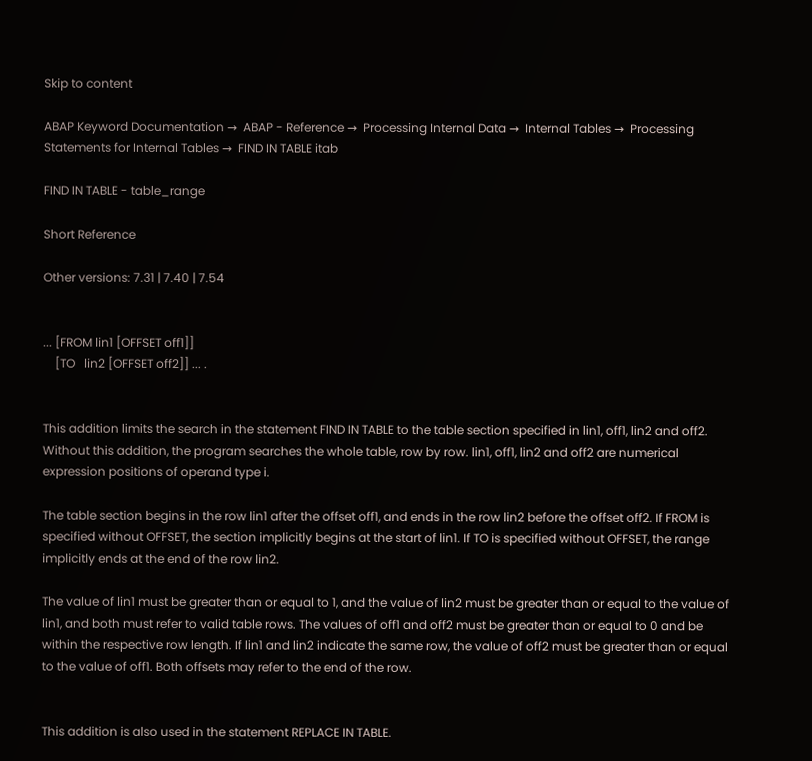Skip to content

ABAP Keyword Documentation →  ABAP - Reference →  Processing Internal Data →  Internal Tables →  Processing Statements for Internal Tables →  FIND IN TABLE itab

FIND IN TABLE - table_range

Short Reference

Other versions: 7.31 | 7.40 | 7.54


... [FROM lin1 [OFFSET off1]]
    [TO   lin2 [OFFSET off2]] ... .


This addition limits the search in the statement FIND IN TABLE to the table section specified in lin1, off1, lin2 and off2. Without this addition, the program searches the whole table, row by row. lin1, off1, lin2 and off2 are numerical expression positions of operand type i.

The table section begins in the row lin1 after the offset off1, and ends in the row lin2 before the offset off2. If FROM is specified without OFFSET, the section implicitly begins at the start of lin1. If TO is specified without OFFSET, the range implicitly ends at the end of the row lin2.

The value of lin1 must be greater than or equal to 1, and the value of lin2 must be greater than or equal to the value of lin1, and both must refer to valid table rows. The values of off1 and off2 must be greater than or equal to 0 and be within the respective row length. If lin1 and lin2 indicate the same row, the value of off2 must be greater than or equal to the value of off1. Both offsets may refer to the end of the row.


This addition is also used in the statement REPLACE IN TABLE.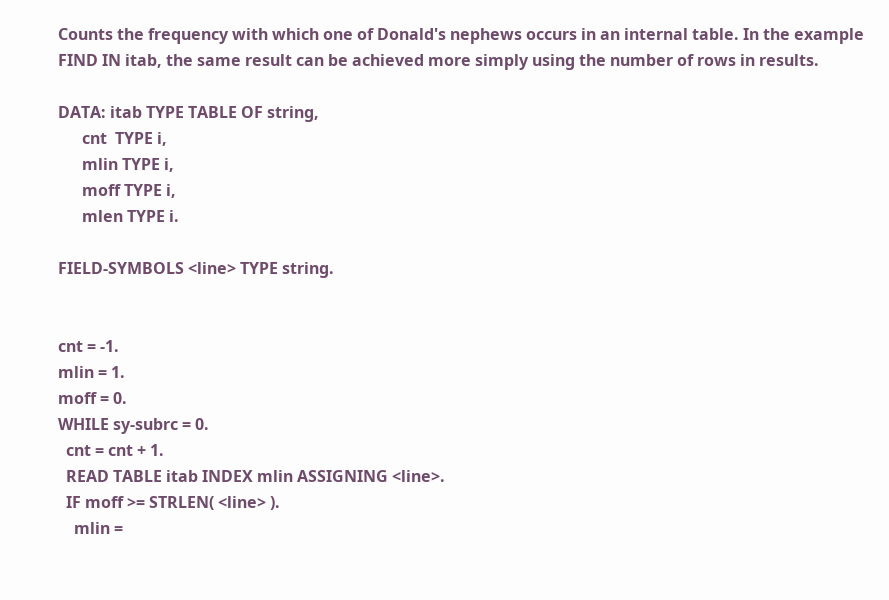Counts the frequency with which one of Donald's nephews occurs in an internal table. In the example FIND IN itab, the same result can be achieved more simply using the number of rows in results.

DATA: itab TYPE TABLE OF string,
      cnt  TYPE i,
      mlin TYPE i,
      moff TYPE i,
      mlen TYPE i.

FIELD-SYMBOLS <line> TYPE string.


cnt = -1.
mlin = 1.
moff = 0.
WHILE sy-subrc = 0.
  cnt = cnt + 1.
  READ TABLE itab INDEX mlin ASSIGNING <line>.
  IF moff >= STRLEN( <line> ).
    mlin =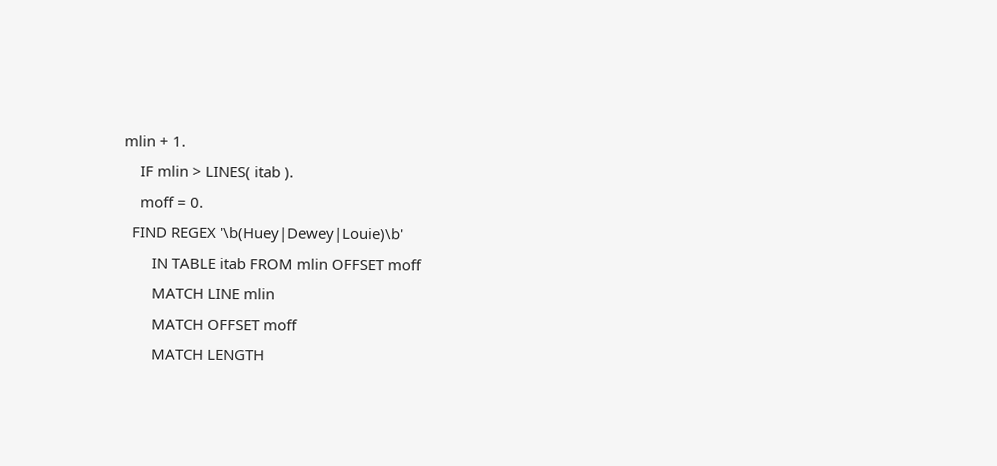mlin + 1.
    IF mlin > LINES( itab ).
    moff = 0.
  FIND REGEX '\b(Huey|Dewey|Louie)\b'
       IN TABLE itab FROM mlin OFFSET moff
       MATCH LINE mlin
       MATCH OFFSET moff
       MATCH LENGTH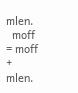mlen.
  moff = moff + mlen.